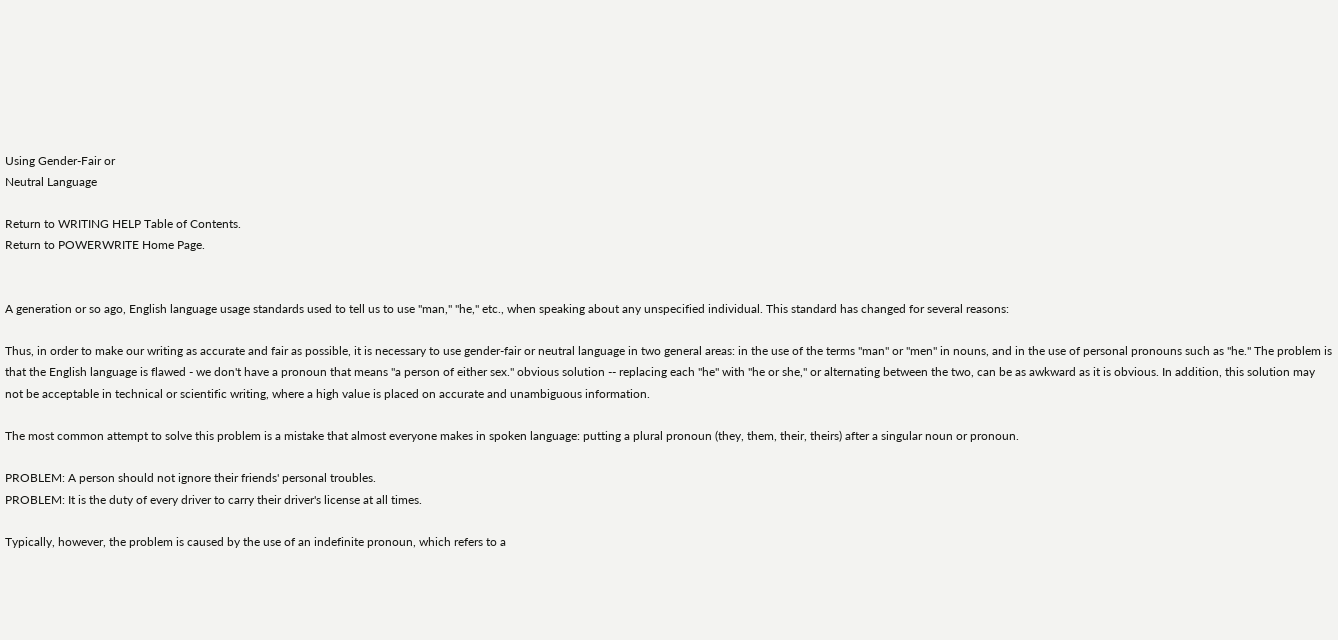Using Gender-Fair or
Neutral Language

Return to WRITING HELP Table of Contents.
Return to POWERWRITE Home Page.


A generation or so ago, English language usage standards used to tell us to use "man," "he," etc., when speaking about any unspecified individual. This standard has changed for several reasons:

Thus, in order to make our writing as accurate and fair as possible, it is necessary to use gender-fair or neutral language in two general areas: in the use of the terms "man" or "men" in nouns, and in the use of personal pronouns such as "he." The problem is that the English language is flawed - we don't have a pronoun that means "a person of either sex." obvious solution -- replacing each "he" with "he or she," or alternating between the two, can be as awkward as it is obvious. In addition, this solution may not be acceptable in technical or scientific writing, where a high value is placed on accurate and unambiguous information.

The most common attempt to solve this problem is a mistake that almost everyone makes in spoken language: putting a plural pronoun (they, them, their, theirs) after a singular noun or pronoun.

PROBLEM: A person should not ignore their friends' personal troubles.
PROBLEM: It is the duty of every driver to carry their driver's license at all times.

Typically, however, the problem is caused by the use of an indefinite pronoun, which refers to a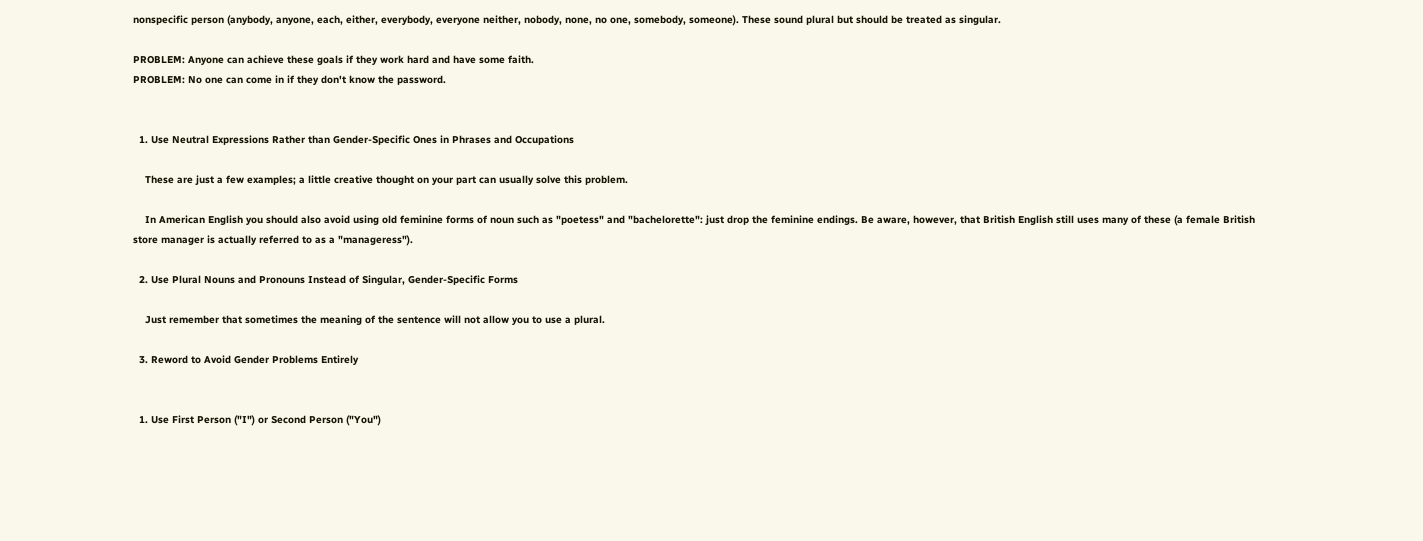nonspecific person (anybody, anyone, each, either, everybody, everyone neither, nobody, none, no one, somebody, someone). These sound plural but should be treated as singular.

PROBLEM: Anyone can achieve these goals if they work hard and have some faith.
PROBLEM: No one can come in if they don't know the password.


  1. Use Neutral Expressions Rather than Gender-Specific Ones in Phrases and Occupations

    These are just a few examples; a little creative thought on your part can usually solve this problem.

    In American English you should also avoid using old feminine forms of noun such as "poetess" and "bachelorette": just drop the feminine endings. Be aware, however, that British English still uses many of these (a female British store manager is actually referred to as a "manageress").

  2. Use Plural Nouns and Pronouns Instead of Singular, Gender-Specific Forms

    Just remember that sometimes the meaning of the sentence will not allow you to use a plural.

  3. Reword to Avoid Gender Problems Entirely


  1. Use First Person ("I") or Second Person ("You")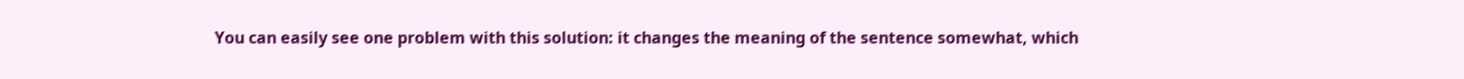You can easily see one problem with this solution: it changes the meaning of the sentence somewhat, which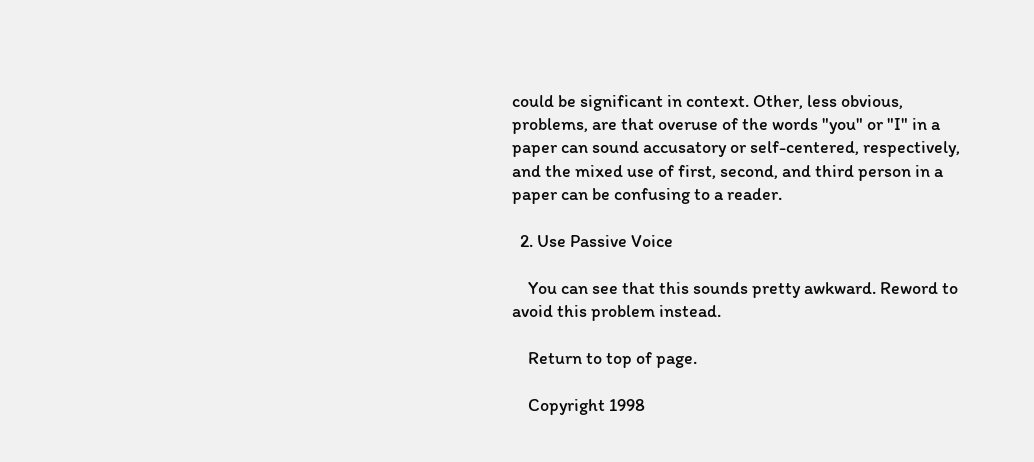could be significant in context. Other, less obvious, problems, are that overuse of the words "you" or "I" in a paper can sound accusatory or self-centered, respectively, and the mixed use of first, second, and third person in a paper can be confusing to a reader.

  2. Use Passive Voice

    You can see that this sounds pretty awkward. Reword to avoid this problem instead.

    Return to top of page.

    Copyright 1998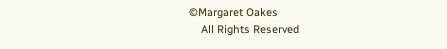©Margaret Oakes
    All Rights Reserved